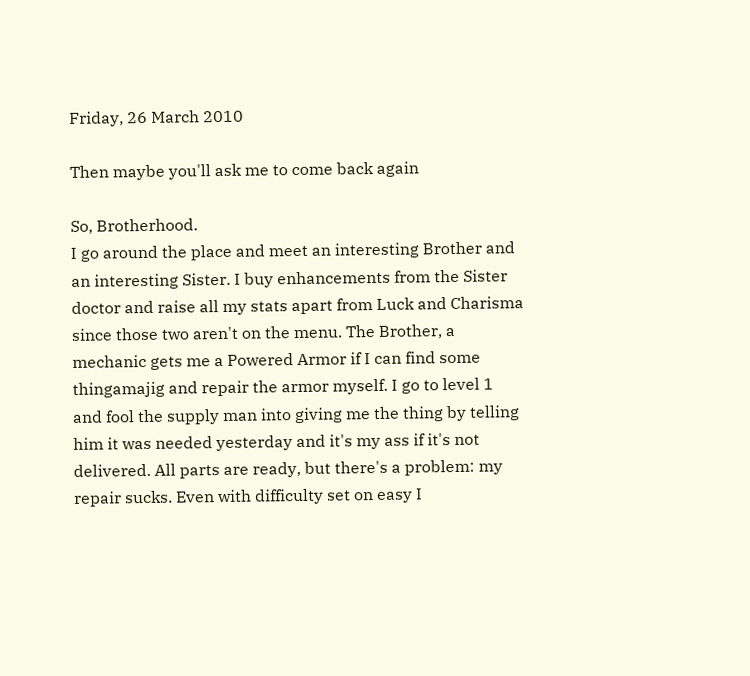Friday, 26 March 2010

Then maybe you'll ask me to come back again

So, Brotherhood.
I go around the place and meet an interesting Brother and an interesting Sister. I buy enhancements from the Sister doctor and raise all my stats apart from Luck and Charisma since those two aren't on the menu. The Brother, a mechanic gets me a Powered Armor if I can find some thingamajig and repair the armor myself. I go to level 1 and fool the supply man into giving me the thing by telling him it was needed yesterday and it's my ass if it's not delivered. All parts are ready, but there's a problem: my repair sucks. Even with difficulty set on easy I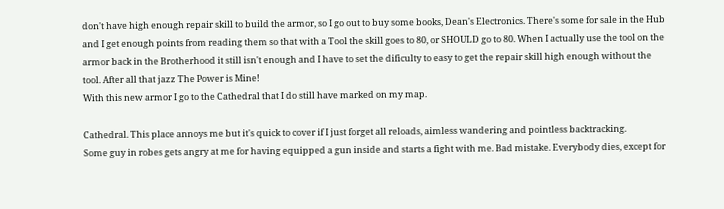don't have high enough repair skill to build the armor, so I go out to buy some books, Dean's Electronics. There's some for sale in the Hub and I get enough points from reading them so that with a Tool the skill goes to 80, or SHOULD go to 80. When I actually use the tool on the armor back in the Brotherhood it still isn't enough and I have to set the dificulty to easy to get the repair skill high enough without the tool. After all that jazz The Power is Mine!
With this new armor I go to the Cathedral that I do still have marked on my map.

Cathedral. This place annoys me but it's quick to cover if I just forget all reloads, aimless wandering and pointless backtracking.
Some guy in robes gets angry at me for having equipped a gun inside and starts a fight with me. Bad mistake. Everybody dies, except for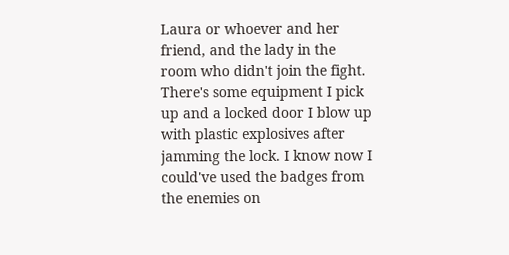Laura or whoever and her friend, and the lady in the room who didn't join the fight. There's some equipment I pick up and a locked door I blow up with plastic explosives after jamming the lock. I know now I could've used the badges from the enemies on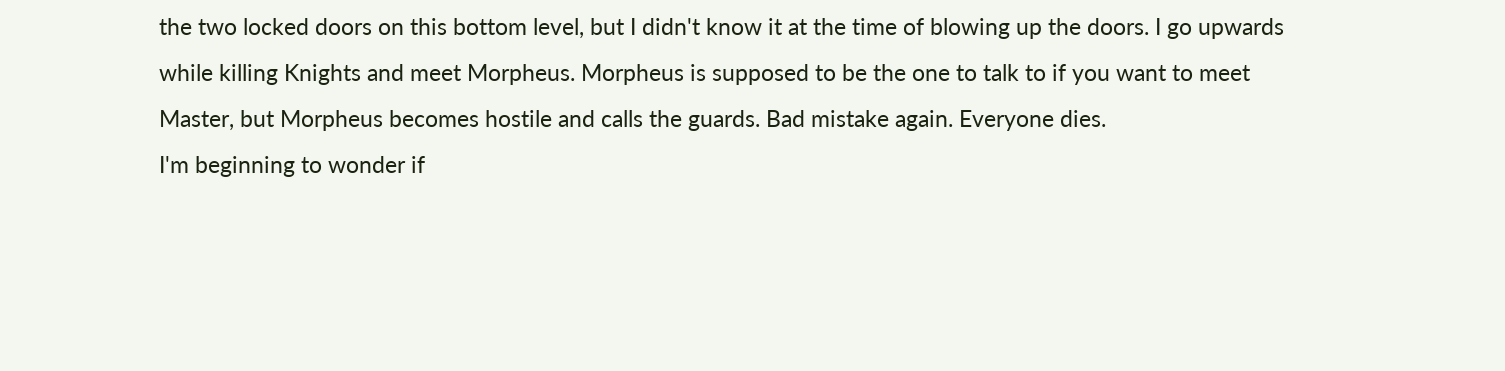the two locked doors on this bottom level, but I didn't know it at the time of blowing up the doors. I go upwards while killing Knights and meet Morpheus. Morpheus is supposed to be the one to talk to if you want to meet Master, but Morpheus becomes hostile and calls the guards. Bad mistake again. Everyone dies.
I'm beginning to wonder if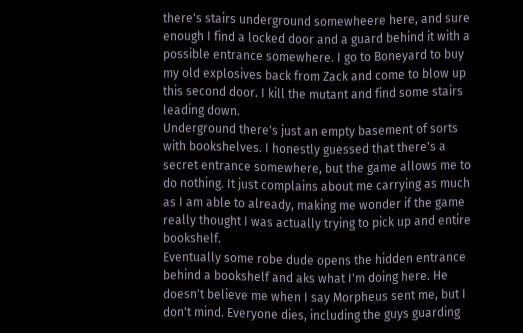there's stairs underground somewheere here, and sure enough I find a locked door and a guard behind it with a possible entrance somewhere. I go to Boneyard to buy my old explosives back from Zack and come to blow up this second door. I kill the mutant and find some stairs leading down.
Underground there's just an empty basement of sorts with bookshelves. I honestly guessed that there's a secret entrance somewhere, but the game allows me to do nothing. It just complains about me carrying as much as I am able to already, making me wonder if the game really thought I was actually trying to pick up and entire bookshelf.
Eventually some robe dude opens the hidden entrance behind a bookshelf and aks what I'm doing here. He doesn't believe me when I say Morpheus sent me, but I don't mind. Everyone dies, including the guys guarding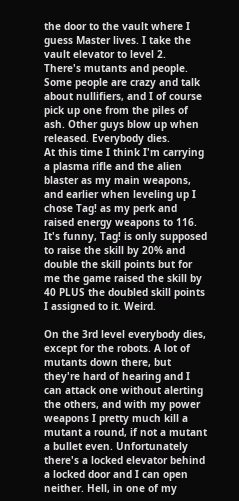the door to the vault where I guess Master lives. I take the vault elevator to level 2.
There's mutants and people. Some people are crazy and talk about nullifiers, and I of course pick up one from the piles of ash. Other guys blow up when released. Everybody dies.
At this time I think I'm carrying a plasma rifle and the alien blaster as my main weapons, and earlier when leveling up I chose Tag! as my perk and raised energy weapons to 116. It's funny, Tag! is only supposed to raise the skill by 20% and double the skill points but for me the game raised the skill by 40 PLUS the doubled skill points I assigned to it. Weird.

On the 3rd level everybody dies, except for the robots. A lot of mutants down there, but they're hard of hearing and I can attack one without alerting the others, and with my power weapons I pretty much kill a mutant a round, if not a mutant a bullet even. Unfortunately there's a locked elevator behind a locked door and I can open neither. Hell, in one of my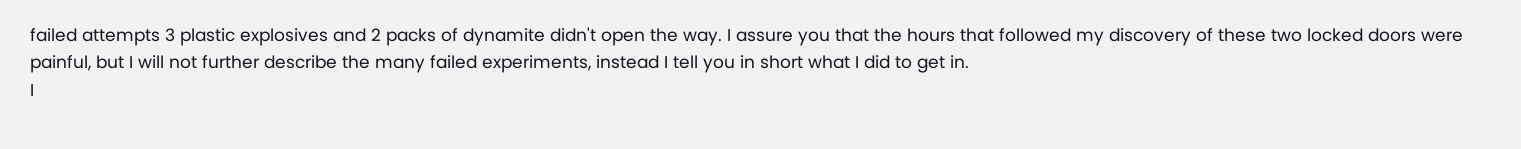failed attempts 3 plastic explosives and 2 packs of dynamite didn't open the way. I assure you that the hours that followed my discovery of these two locked doors were painful, but I will not further describe the many failed experiments, instead I tell you in short what I did to get in.
I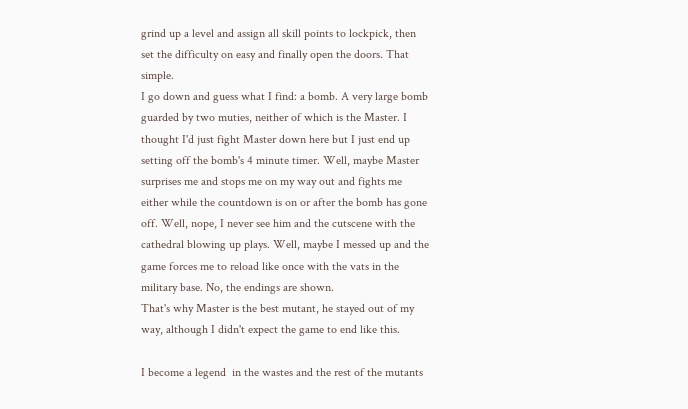grind up a level and assign all skill points to lockpick, then set the difficulty on easy and finally open the doors. That simple.
I go down and guess what I find: a bomb. A very large bomb guarded by two muties, neither of which is the Master. I thought I'd just fight Master down here but I just end up setting off the bomb's 4 minute timer. Well, maybe Master surprises me and stops me on my way out and fights me either while the countdown is on or after the bomb has gone off. Well, nope, I never see him and the cutscene with the cathedral blowing up plays. Well, maybe I messed up and the game forces me to reload like once with the vats in the military base. No, the endings are shown.
That's why Master is the best mutant, he stayed out of my way, although I didn't expect the game to end like this.

I become a legend  in the wastes and the rest of the mutants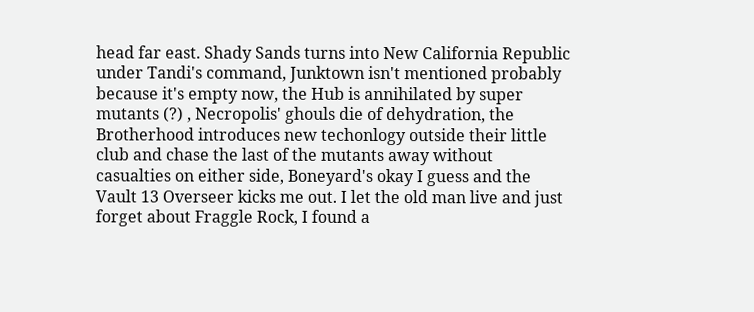head far east. Shady Sands turns into New California Republic under Tandi's command, Junktown isn't mentioned probably because it's empty now, the Hub is annihilated by super mutants (?) , Necropolis' ghouls die of dehydration, the Brotherhood introduces new techonlogy outside their little club and chase the last of the mutants away without casualties on either side, Boneyard's okay I guess and the Vault 13 Overseer kicks me out. I let the old man live and just forget about Fraggle Rock, I found a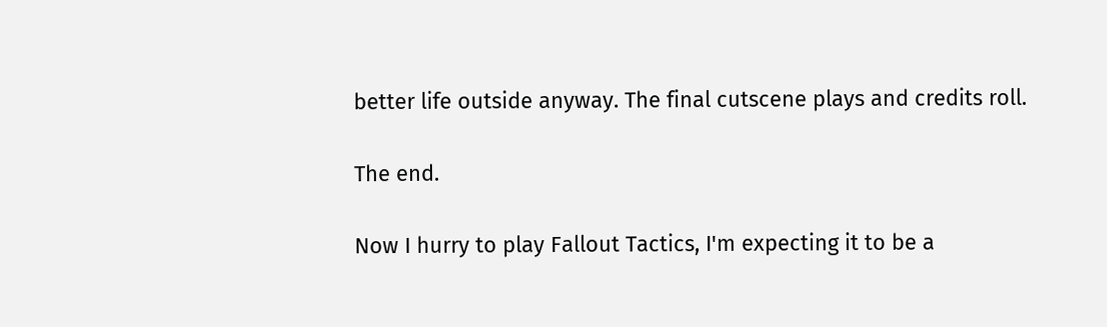better life outside anyway. The final cutscene plays and credits roll.

The end.

Now I hurry to play Fallout Tactics, I'm expecting it to be a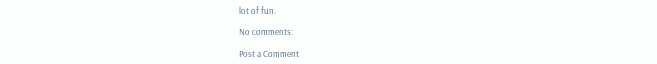lot of fun.

No comments:

Post a Comment